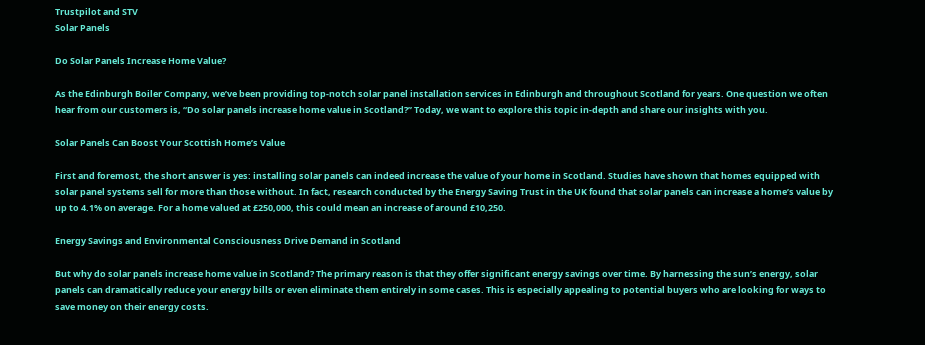Trustpilot and STV
Solar Panels

Do Solar Panels Increase Home Value?

As the Edinburgh Boiler Company, we’ve been providing top-notch solar panel installation services in Edinburgh and throughout Scotland for years. One question we often hear from our customers is, “Do solar panels increase home value in Scotland?” Today, we want to explore this topic in-depth and share our insights with you.

Solar Panels Can Boost Your Scottish Home’s Value

First and foremost, the short answer is yes: installing solar panels can indeed increase the value of your home in Scotland. Studies have shown that homes equipped with solar panel systems sell for more than those without. In fact, research conducted by the Energy Saving Trust in the UK found that solar panels can increase a home’s value by up to 4.1% on average. For a home valued at £250,000, this could mean an increase of around £10,250.

Energy Savings and Environmental Consciousness Drive Demand in Scotland

But why do solar panels increase home value in Scotland? The primary reason is that they offer significant energy savings over time. By harnessing the sun’s energy, solar panels can dramatically reduce your energy bills or even eliminate them entirely in some cases. This is especially appealing to potential buyers who are looking for ways to save money on their energy costs.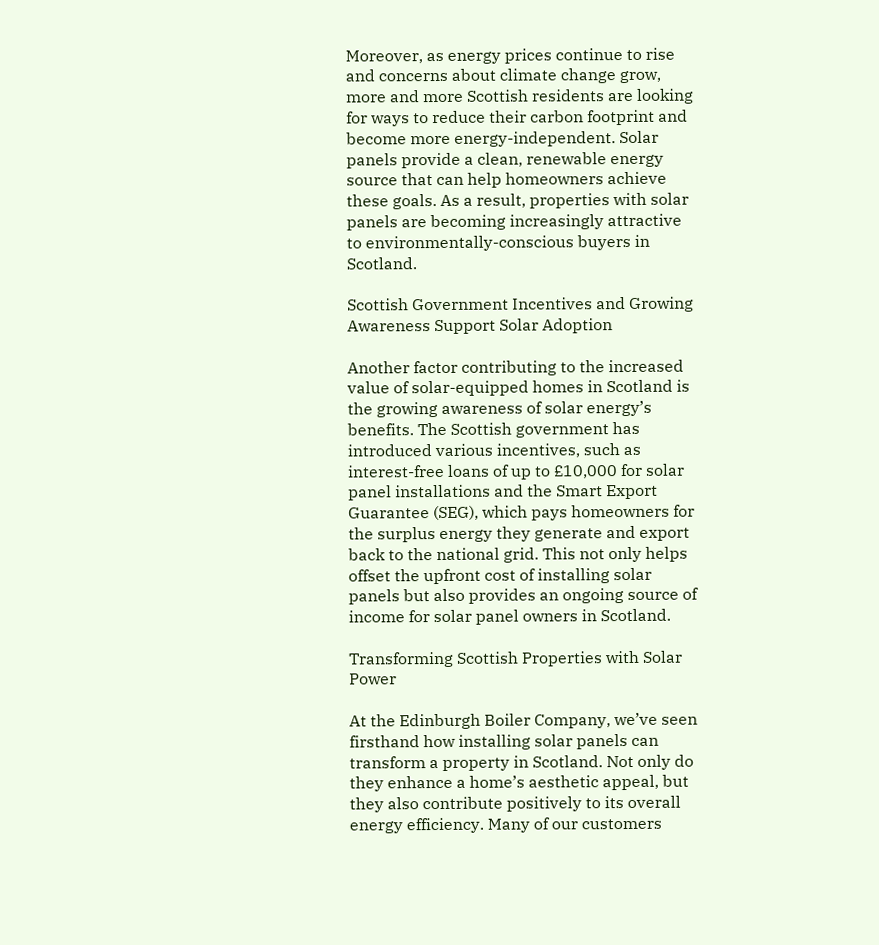Moreover, as energy prices continue to rise and concerns about climate change grow, more and more Scottish residents are looking for ways to reduce their carbon footprint and become more energy-independent. Solar panels provide a clean, renewable energy source that can help homeowners achieve these goals. As a result, properties with solar panels are becoming increasingly attractive to environmentally-conscious buyers in Scotland.

Scottish Government Incentives and Growing Awareness Support Solar Adoption

Another factor contributing to the increased value of solar-equipped homes in Scotland is the growing awareness of solar energy’s benefits. The Scottish government has introduced various incentives, such as interest-free loans of up to £10,000 for solar panel installations and the Smart Export Guarantee (SEG), which pays homeowners for the surplus energy they generate and export back to the national grid. This not only helps offset the upfront cost of installing solar panels but also provides an ongoing source of income for solar panel owners in Scotland.

Transforming Scottish Properties with Solar Power

At the Edinburgh Boiler Company, we’ve seen firsthand how installing solar panels can transform a property in Scotland. Not only do they enhance a home’s aesthetic appeal, but they also contribute positively to its overall energy efficiency. Many of our customers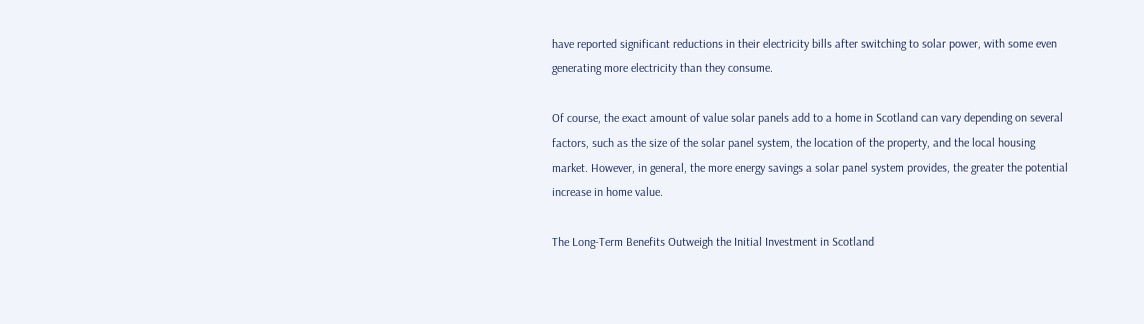have reported significant reductions in their electricity bills after switching to solar power, with some even generating more electricity than they consume.

Of course, the exact amount of value solar panels add to a home in Scotland can vary depending on several factors, such as the size of the solar panel system, the location of the property, and the local housing market. However, in general, the more energy savings a solar panel system provides, the greater the potential increase in home value.

The Long-Term Benefits Outweigh the Initial Investment in Scotland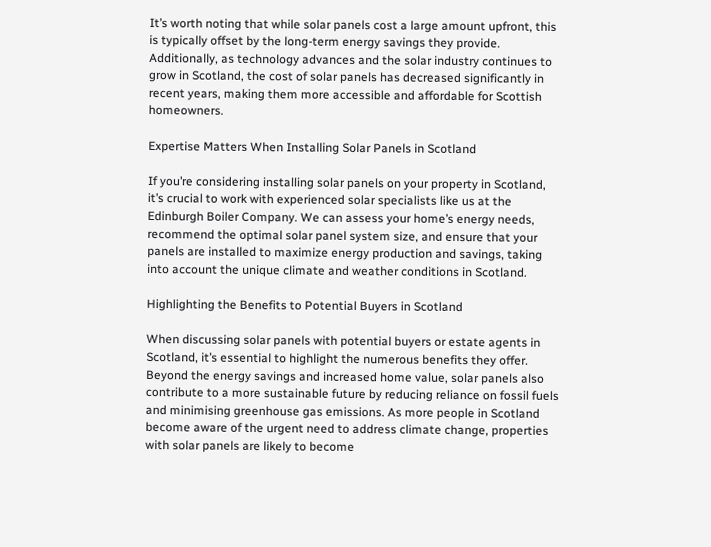It’s worth noting that while solar panels cost a large amount upfront, this is typically offset by the long-term energy savings they provide. Additionally, as technology advances and the solar industry continues to grow in Scotland, the cost of solar panels has decreased significantly in recent years, making them more accessible and affordable for Scottish homeowners.

Expertise Matters When Installing Solar Panels in Scotland

If you’re considering installing solar panels on your property in Scotland, it’s crucial to work with experienced solar specialists like us at the Edinburgh Boiler Company. We can assess your home’s energy needs, recommend the optimal solar panel system size, and ensure that your panels are installed to maximize energy production and savings, taking into account the unique climate and weather conditions in Scotland.

Highlighting the Benefits to Potential Buyers in Scotland

When discussing solar panels with potential buyers or estate agents in Scotland, it’s essential to highlight the numerous benefits they offer. Beyond the energy savings and increased home value, solar panels also contribute to a more sustainable future by reducing reliance on fossil fuels and minimising greenhouse gas emissions. As more people in Scotland become aware of the urgent need to address climate change, properties with solar panels are likely to become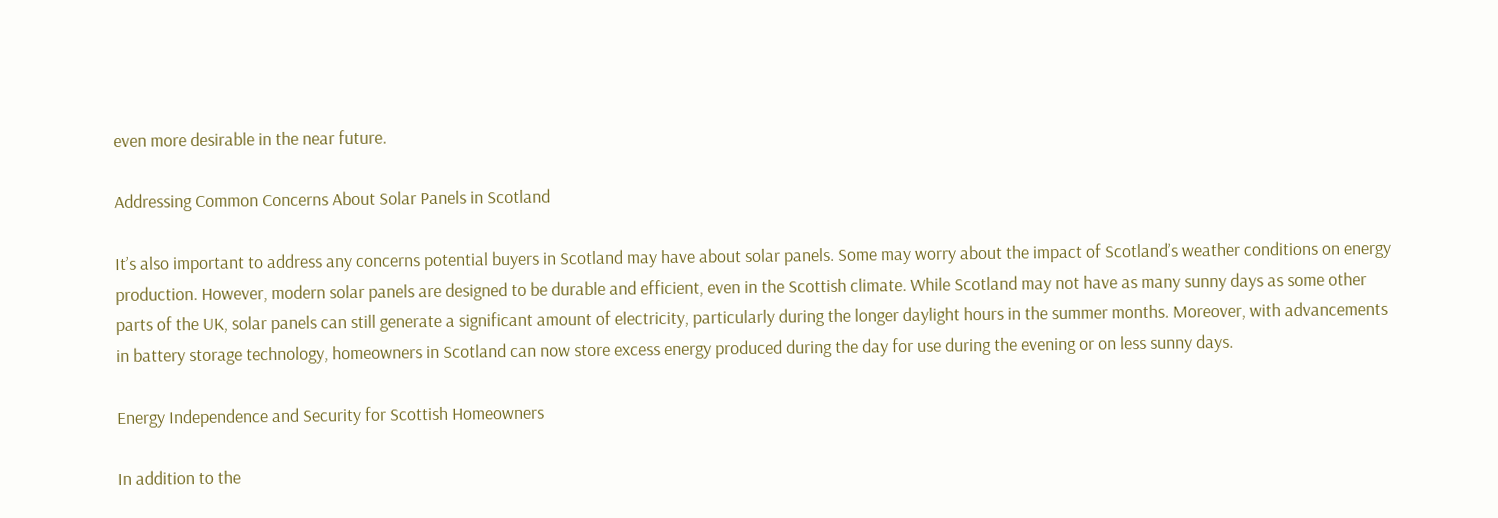even more desirable in the near future.

Addressing Common Concerns About Solar Panels in Scotland

It’s also important to address any concerns potential buyers in Scotland may have about solar panels. Some may worry about the impact of Scotland’s weather conditions on energy production. However, modern solar panels are designed to be durable and efficient, even in the Scottish climate. While Scotland may not have as many sunny days as some other parts of the UK, solar panels can still generate a significant amount of electricity, particularly during the longer daylight hours in the summer months. Moreover, with advancements in battery storage technology, homeowners in Scotland can now store excess energy produced during the day for use during the evening or on less sunny days.

Energy Independence and Security for Scottish Homeowners

In addition to the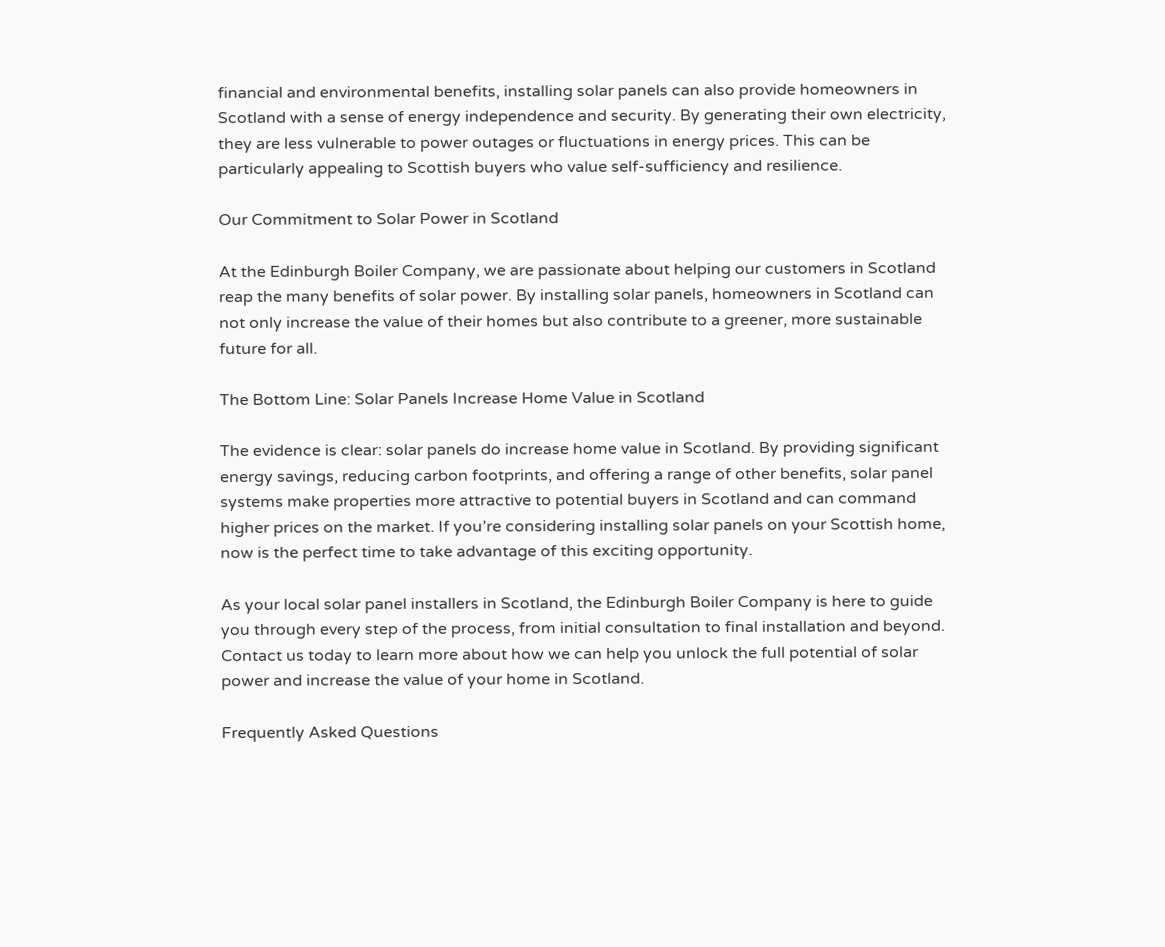financial and environmental benefits, installing solar panels can also provide homeowners in Scotland with a sense of energy independence and security. By generating their own electricity, they are less vulnerable to power outages or fluctuations in energy prices. This can be particularly appealing to Scottish buyers who value self-sufficiency and resilience.

Our Commitment to Solar Power in Scotland

At the Edinburgh Boiler Company, we are passionate about helping our customers in Scotland reap the many benefits of solar power. By installing solar panels, homeowners in Scotland can not only increase the value of their homes but also contribute to a greener, more sustainable future for all.

The Bottom Line: Solar Panels Increase Home Value in Scotland

The evidence is clear: solar panels do increase home value in Scotland. By providing significant energy savings, reducing carbon footprints, and offering a range of other benefits, solar panel systems make properties more attractive to potential buyers in Scotland and can command higher prices on the market. If you’re considering installing solar panels on your Scottish home, now is the perfect time to take advantage of this exciting opportunity.

As your local solar panel installers in Scotland, the Edinburgh Boiler Company is here to guide you through every step of the process, from initial consultation to final installation and beyond. Contact us today to learn more about how we can help you unlock the full potential of solar power and increase the value of your home in Scotland.

Frequently Asked Questions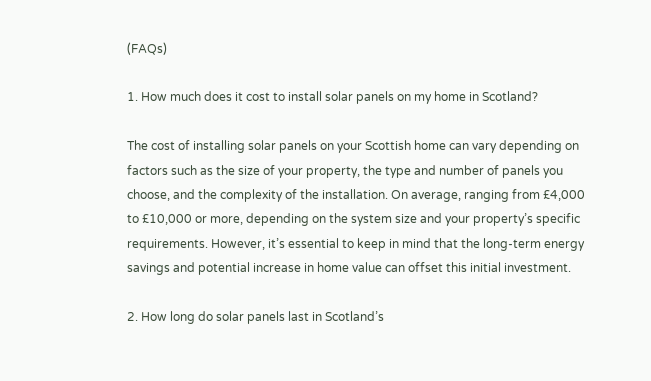(FAQs)

1. How much does it cost to install solar panels on my home in Scotland?

The cost of installing solar panels on your Scottish home can vary depending on factors such as the size of your property, the type and number of panels you choose, and the complexity of the installation. On average, ranging from £4,000 to £10,000 or more, depending on the system size and your property’s specific requirements. However, it’s essential to keep in mind that the long-term energy savings and potential increase in home value can offset this initial investment.

2. How long do solar panels last in Scotland’s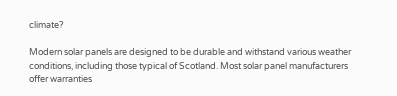climate?

Modern solar panels are designed to be durable and withstand various weather conditions, including those typical of Scotland. Most solar panel manufacturers offer warranties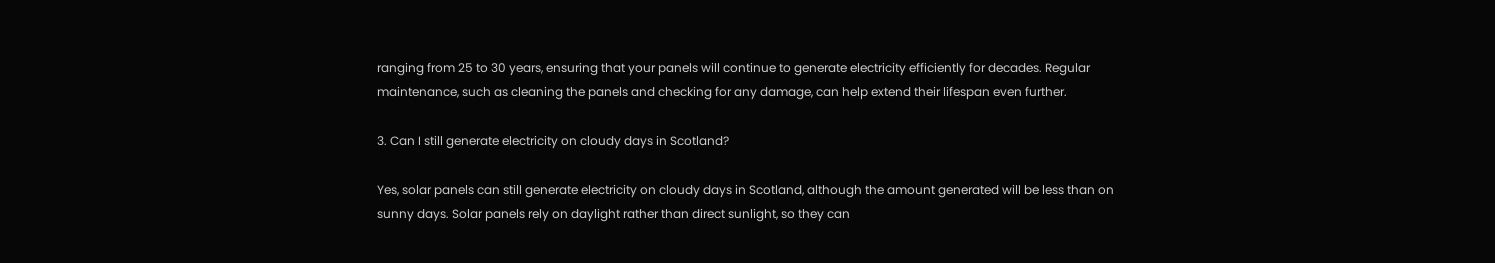ranging from 25 to 30 years, ensuring that your panels will continue to generate electricity efficiently for decades. Regular maintenance, such as cleaning the panels and checking for any damage, can help extend their lifespan even further.

3. Can I still generate electricity on cloudy days in Scotland?

Yes, solar panels can still generate electricity on cloudy days in Scotland, although the amount generated will be less than on sunny days. Solar panels rely on daylight rather than direct sunlight, so they can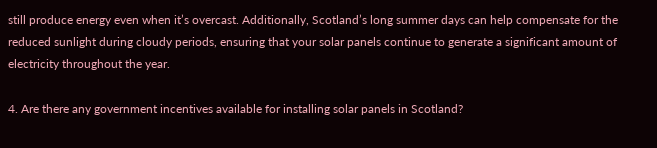still produce energy even when it’s overcast. Additionally, Scotland’s long summer days can help compensate for the reduced sunlight during cloudy periods, ensuring that your solar panels continue to generate a significant amount of electricity throughout the year.

4. Are there any government incentives available for installing solar panels in Scotland?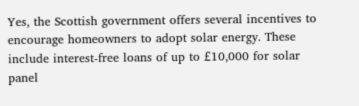Yes, the Scottish government offers several incentives to encourage homeowners to adopt solar energy. These include interest-free loans of up to £10,000 for solar panel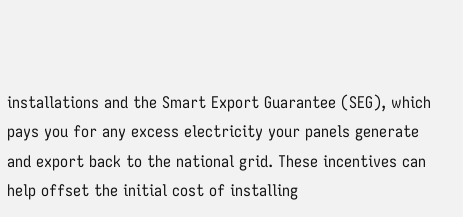installations and the Smart Export Guarantee (SEG), which pays you for any excess electricity your panels generate and export back to the national grid. These incentives can help offset the initial cost of installing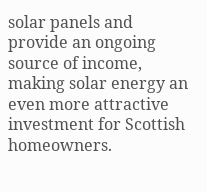solar panels and provide an ongoing source of income, making solar energy an even more attractive investment for Scottish homeowners.